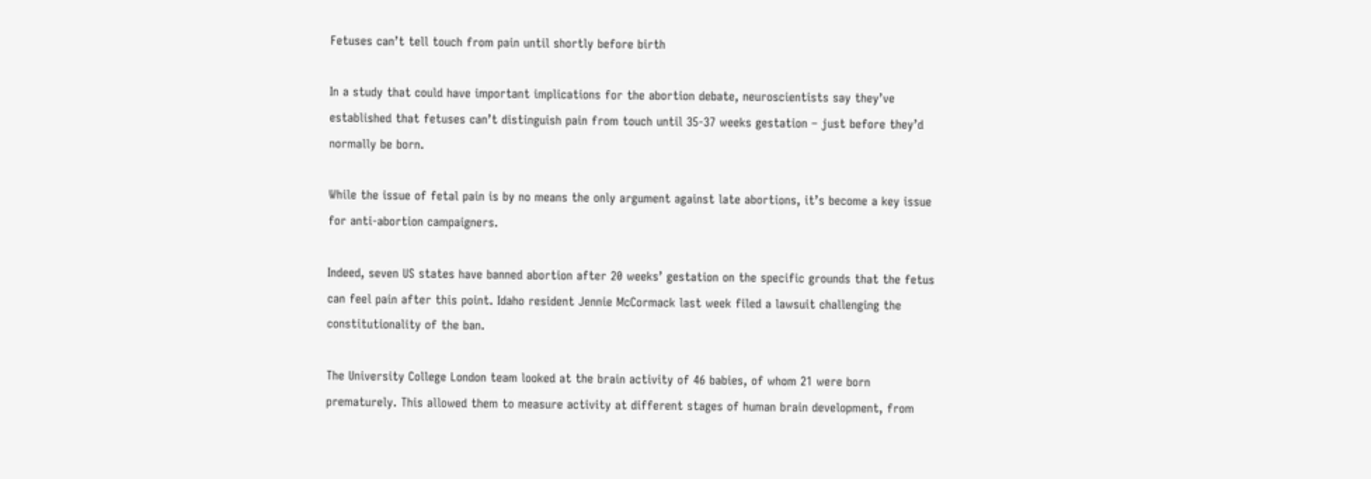Fetuses can’t tell touch from pain until shortly before birth

In a study that could have important implications for the abortion debate, neuroscientists say they’ve established that fetuses can’t distinguish pain from touch until 35-37 weeks gestation – just before they’d normally be born.

While the issue of fetal pain is by no means the only argument against late abortions, it’s become a key issue for anti-abortion campaigners.

Indeed, seven US states have banned abortion after 20 weeks’ gestation on the specific grounds that the fetus can feel pain after this point. Idaho resident Jennie McCormack last week filed a lawsuit challenging the constitutionality of the ban.

The University College London team looked at the brain activity of 46 babies, of whom 21 were born prematurely. This allowed them to measure activity at different stages of human brain development, from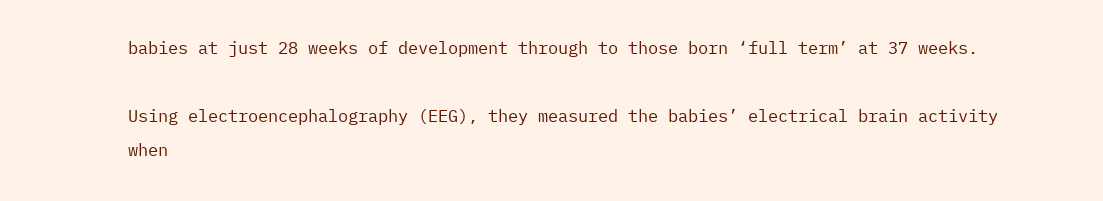babies at just 28 weeks of development through to those born ‘full term’ at 37 weeks.

Using electroencephalography (EEG), they measured the babies’ electrical brain activity when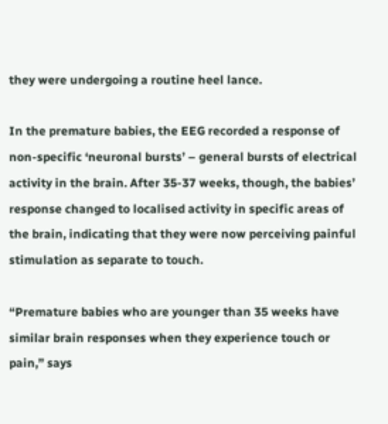they were undergoing a routine heel lance.

In the premature babies, the EEG recorded a response of non-specific ‘neuronal bursts’ – general bursts of electrical activity in the brain. After 35-37 weeks, though, the babies’ response changed to localised activity in specific areas of the brain, indicating that they were now perceiving painful stimulation as separate to touch.

“Premature babies who are younger than 35 weeks have similar brain responses when they experience touch or pain,” says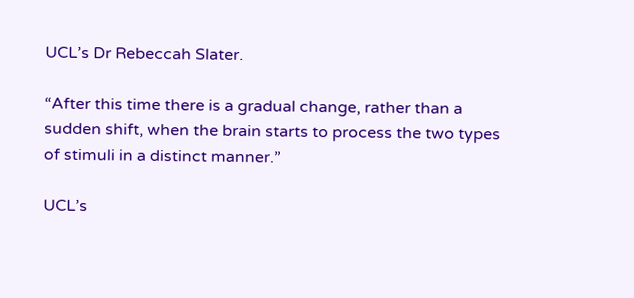UCL’s Dr Rebeccah Slater.

“After this time there is a gradual change, rather than a sudden shift, when the brain starts to process the two types of stimuli in a distinct manner.”

UCL’s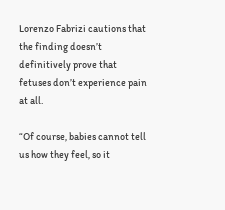Lorenzo Fabrizi cautions that the finding doesn’t definitively prove that fetuses don’t experience pain at all.

“Of course, babies cannot tell us how they feel, so it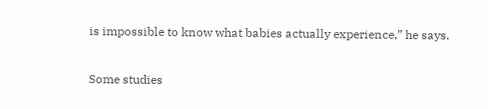is impossible to know what babies actually experience,” he says.

Some studies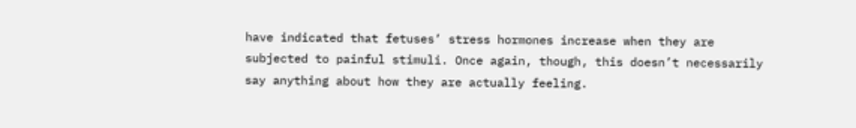have indicated that fetuses’ stress hormones increase when they are subjected to painful stimuli. Once again, though, this doesn’t necessarily say anything about how they are actually feeling.